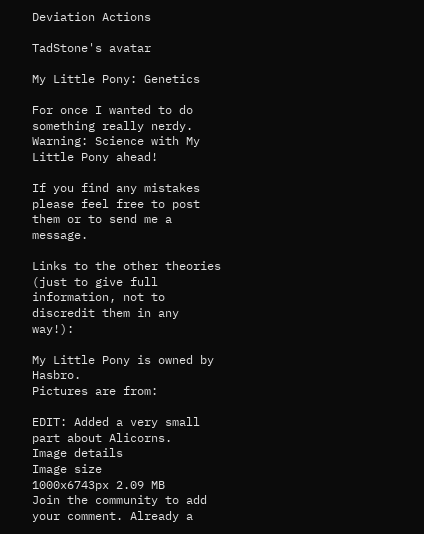Deviation Actions

TadStone's avatar

My Little Pony: Genetics

For once I wanted to do something really nerdy.
Warning: Science with My Little Pony ahead!

If you find any mistakes please feel free to post them or to send me a message.

Links to the other theories (just to give full information, not to discredit them in any way!):

My Little Pony is owned by Hasbro.
Pictures are from:

EDIT: Added a very small part about Alicorns.
Image details
Image size
1000x6743px 2.09 MB
Join the community to add your comment. Already a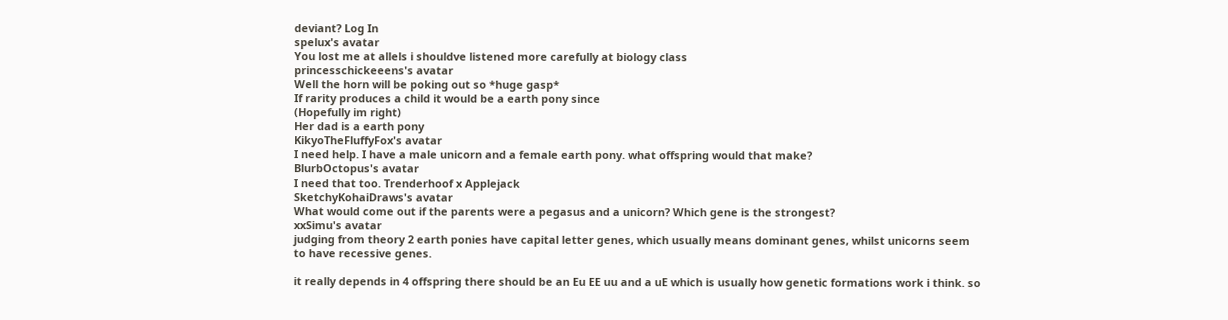deviant? Log In
spelux's avatar
You lost me at allels i shouldve listened more carefully at biology class
princesschickeeens's avatar
Well the horn will be poking out so *huge gasp*
If rarity produces a child it would be a earth pony since
(Hopefully im right)
Her dad is a earth pony
KikyoTheFluffyFox's avatar
I need help. I have a male unicorn and a female earth pony. what offspring would that make?
BlurbOctopus's avatar
I need that too. Trenderhoof x Applejack
SketchyKohaiDraws's avatar
What would come out if the parents were a pegasus and a unicorn? Which gene is the strongest?
xxSimu's avatar
judging from theory 2 earth ponies have capital letter genes, which usually means dominant genes, whilst unicorns seem to have recessive genes.

it really depends in 4 offspring there should be an Eu EE uu and a uE which is usually how genetic formations work i think. so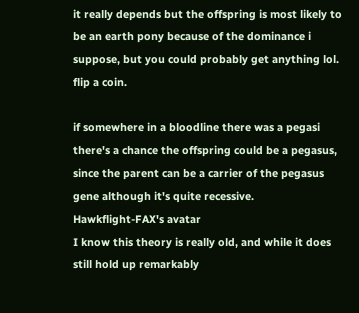it really depends but the offspring is most likely to be an earth pony because of the dominance i suppose, but you could probably get anything lol. flip a coin.

if somewhere in a bloodline there was a pegasi there's a chance the offspring could be a pegasus, since the parent can be a carrier of the pegasus gene although it's quite recessive.
Hawkflight-FAX's avatar
I know this theory is really old, and while it does still hold up remarkably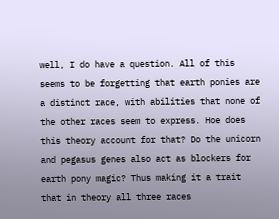well, I do have a question. All of this seems to be forgetting that earth ponies are a distinct race, with abilities that none of the other races seem to express. Hoe does this theory account for that? Do the unicorn and pegasus genes also act as blockers for earth pony magic? Thus making it a trait that in theory all three races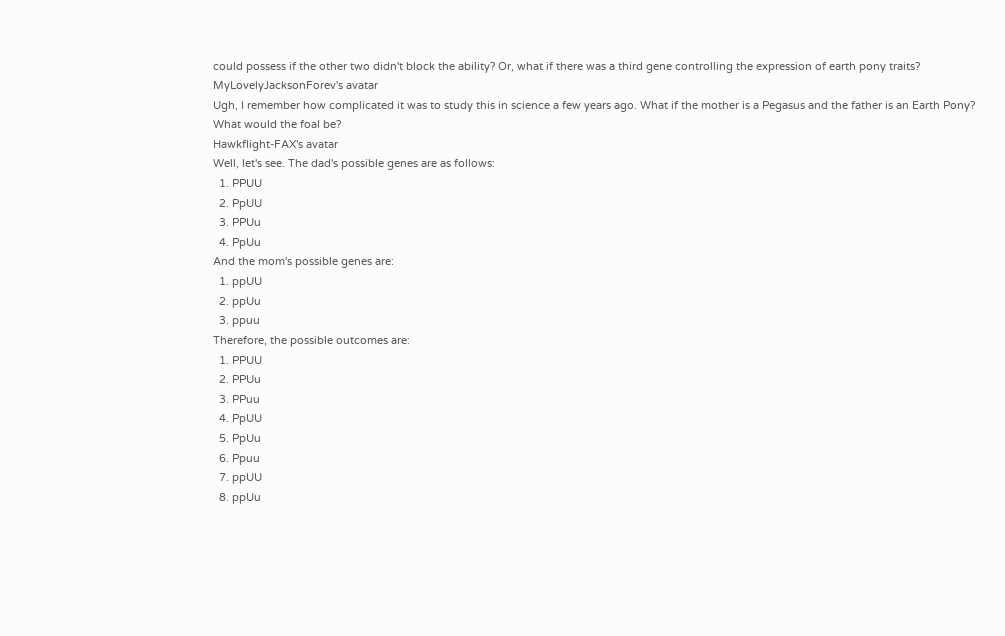could possess if the other two didn't block the ability? Or, what if there was a third gene controlling the expression of earth pony traits?
MyLovelyJacksonForev's avatar
Ugh, I remember how complicated it was to study this in science a few years ago. What if the mother is a Pegasus and the father is an Earth Pony? What would the foal be?
Hawkflight-FAX's avatar
Well, let's see. The dad's possible genes are as follows:
  1. PPUU
  2. PpUU
  3. PPUu
  4. PpUu
And the mom's possible genes are:
  1. ppUU
  2. ppUu
  3. ppuu
Therefore, the possible outcomes are:
  1. PPUU
  2. PPUu
  3. PPuu
  4. PpUU
  5. PpUu
  6. Ppuu
  7. ppUU
  8. ppUu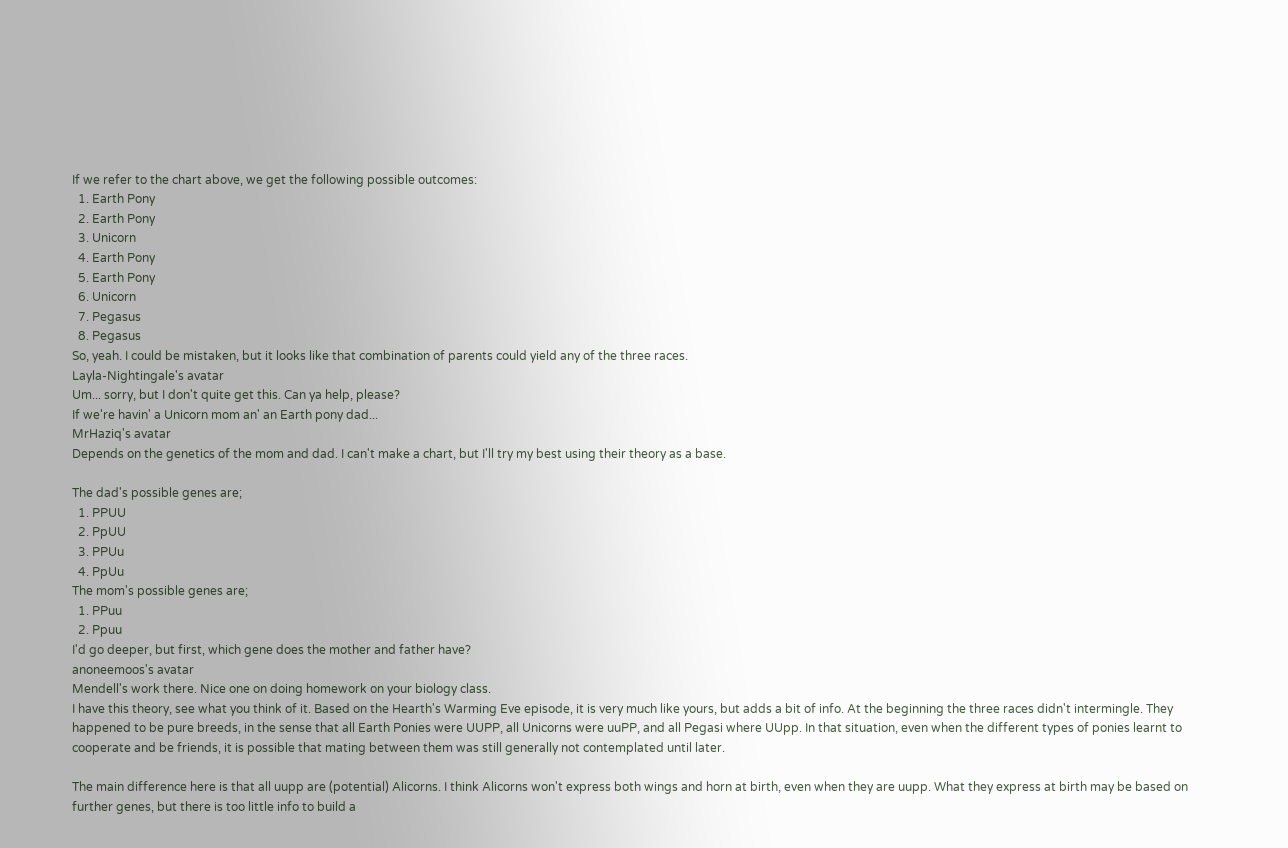If we refer to the chart above, we get the following possible outcomes:
  1. Earth Pony
  2. Earth Pony
  3. Unicorn
  4. Earth Pony
  5. Earth Pony
  6. Unicorn
  7. Pegasus
  8. Pegasus
So, yeah. I could be mistaken, but it looks like that combination of parents could yield any of the three races.
Layla-Nightingale's avatar
Um... sorry, but I don't quite get this. Can ya help, please?
If we're havin' a Unicorn mom an' an Earth pony dad...
MrHaziq's avatar
Depends on the genetics of the mom and dad. I can't make a chart, but I'll try my best using their theory as a base.

The dad's possible genes are;
  1. PPUU
  2. PpUU
  3. PPUu
  4. PpUu
The mom's possible genes are;
  1. PPuu
  2. Ppuu
I'd go deeper, but first, which gene does the mother and father have?
anoneemoos's avatar
Mendell's work there. Nice one on doing homework on your biology class.
I have this theory, see what you think of it. Based on the Hearth's Warming Eve episode, it is very much like yours, but adds a bit of info. At the beginning the three races didn't intermingle. They happened to be pure breeds, in the sense that all Earth Ponies were UUPP, all Unicorns were uuPP, and all Pegasi where UUpp. In that situation, even when the different types of ponies learnt to cooperate and be friends, it is possible that mating between them was still generally not contemplated until later.

The main difference here is that all uupp are (potential) Alicorns. I think Alicorns won't express both wings and horn at birth, even when they are uupp. What they express at birth may be based on further genes, but there is too little info to build a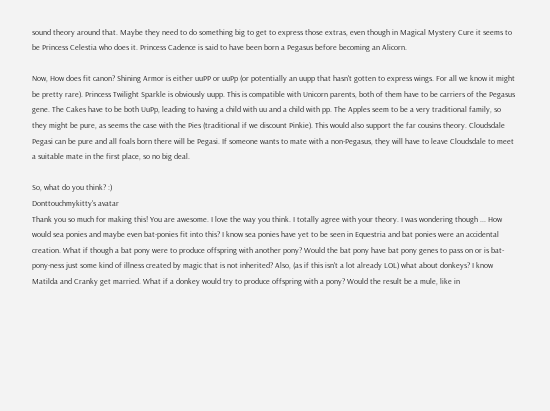sound theory around that. Maybe they need to do something big to get to express those extras, even though in Magical Mystery Cure it seems to be Princess Celestia who does it. Princess Cadence is said to have been born a Pegasus before becoming an Alicorn.

Now, How does fit canon? Shining Armor is either uuPP or uuPp (or potentially an uupp that hasn't gotten to express wings. For all we know it might be pretty rare). Princess Twilight Sparkle is obviously uupp. This is compatible with Unicorn parents, both of them have to be carriers of the Pegasus gene. The Cakes have to be both UuPp, leading to having a child with uu and a child with pp. The Apples seem to be a very traditional family, so they might be pure, as seems the case with the Pies (traditional if we discount Pinkie). This would also support the far cousins theory. Cloudsdale Pegasi can be pure and all foals born there will be Pegasi. If someone wants to mate with a non-Pegasus, they will have to leave Cloudsdale to meet a suitable mate in the first place, so no big deal.

So, what do you think? :)
Donttouchmykitty's avatar
Thank you so much for making this! You are awesome. I love the way you think. I totally agree with your theory. I was wondering though ... How would sea ponies and maybe even bat-ponies fit into this? I know sea ponies have yet to be seen in Equestria and bat ponies were an accidental creation. What if though a bat pony were to produce offspring with another pony? Would the bat pony have bat pony genes to pass on or is bat-pony-ness just some kind of illness created by magic that is not inherited? Also, (as if this isn't a lot already LOL) what about donkeys? I know Matilda and Cranky get married. What if a donkey would try to produce offspring with a pony? Would the result be a mule, like in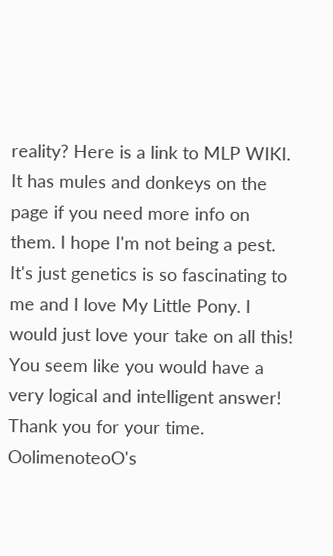reality? Here is a link to MLP WIKI. It has mules and donkeys on the page if you need more info on them. I hope I'm not being a pest. It's just genetics is so fascinating to me and I love My Little Pony. I would just love your take on all this! You seem like you would have a very logical and intelligent answer! Thank you for your time.
OolimenoteoO's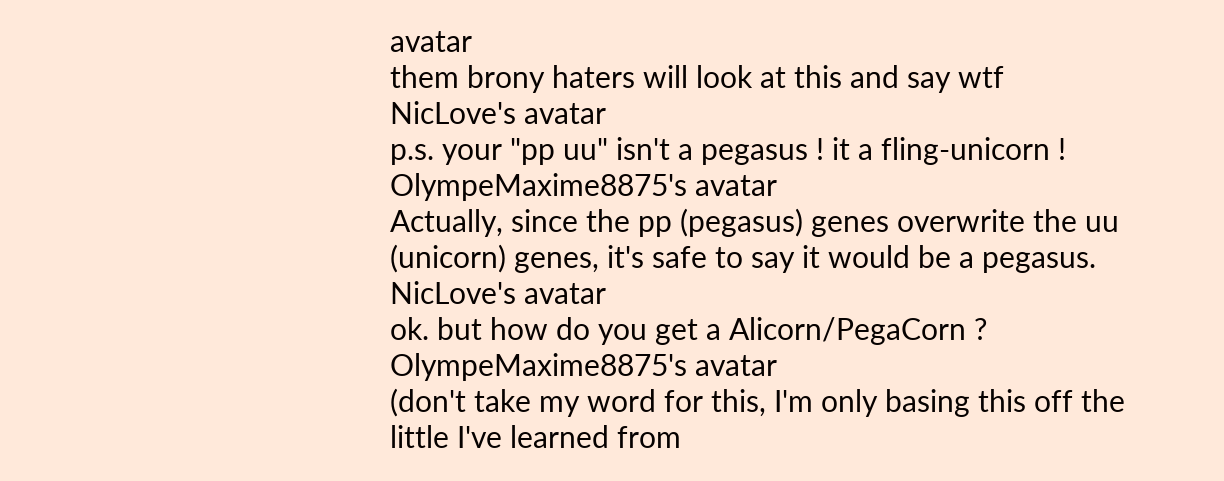avatar
them brony haters will look at this and say wtf
NicLove's avatar
p.s. your "pp uu" isn't a pegasus ! it a fling-unicorn !
OlympeMaxime8875's avatar
Actually, since the pp (pegasus) genes overwrite the uu (unicorn) genes, it's safe to say it would be a pegasus.
NicLove's avatar
ok. but how do you get a Alicorn/PegaCorn ?
OlympeMaxime8875's avatar
(don't take my word for this, I'm only basing this off the little I've learned from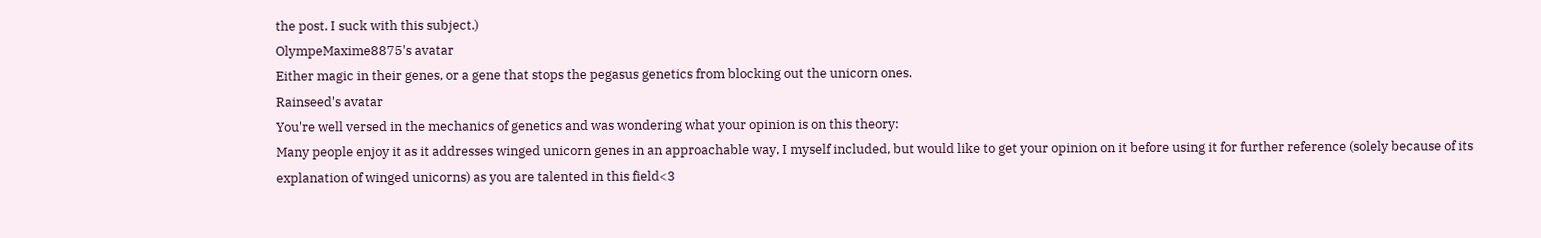the post. I suck with this subject.)
OlympeMaxime8875's avatar
Either magic in their genes, or a gene that stops the pegasus genetics from blocking out the unicorn ones.
Rainseed's avatar
You're well versed in the mechanics of genetics and was wondering what your opinion is on this theory:
Many people enjoy it as it addresses winged unicorn genes in an approachable way, I myself included, but would like to get your opinion on it before using it for further reference (solely because of its explanation of winged unicorns) as you are talented in this field<3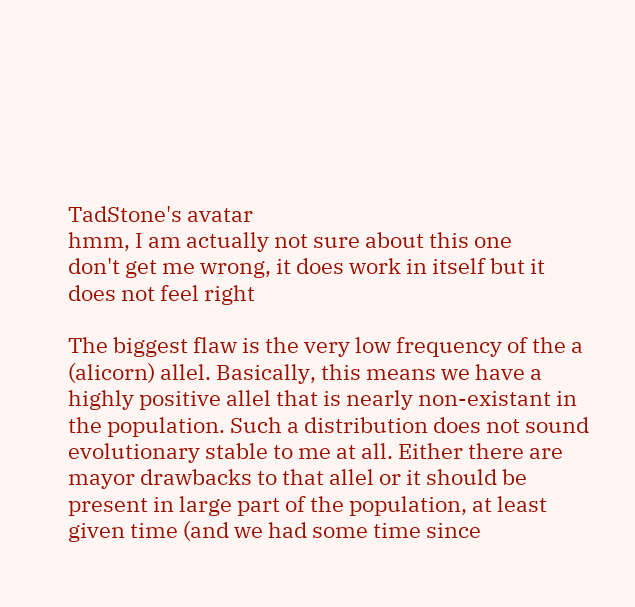TadStone's avatar
hmm, I am actually not sure about this one
don't get me wrong, it does work in itself but it does not feel right

The biggest flaw is the very low frequency of the a (alicorn) allel. Basically, this means we have a highly positive allel that is nearly non-existant in the population. Such a distribution does not sound evolutionary stable to me at all. Either there are mayor drawbacks to that allel or it should be present in large part of the population, at least given time (and we had some time since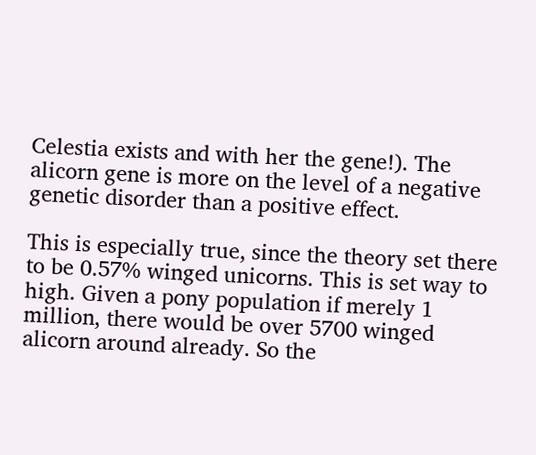Celestia exists and with her the gene!). The alicorn gene is more on the level of a negative genetic disorder than a positive effect.

This is especially true, since the theory set there to be 0.57% winged unicorns. This is set way to high. Given a pony population if merely 1 million, there would be over 5700 winged alicorn around already. So the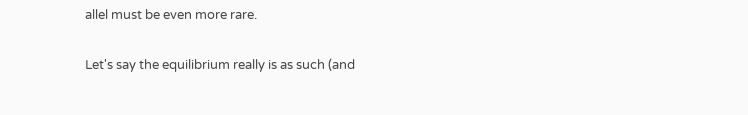allel must be even more rare.

Let's say the equilibrium really is as such (and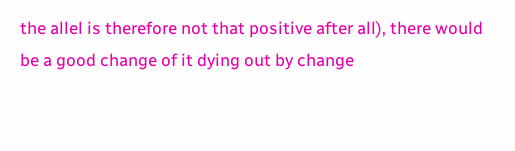the allel is therefore not that positive after all), there would be a good change of it dying out by change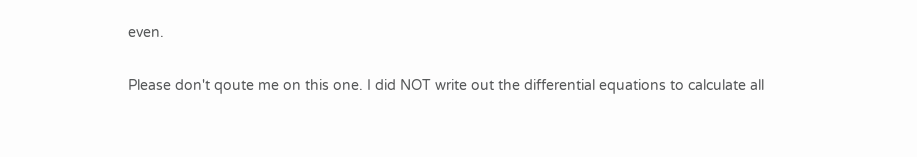even.

Please don't qoute me on this one. I did NOT write out the differential equations to calculate all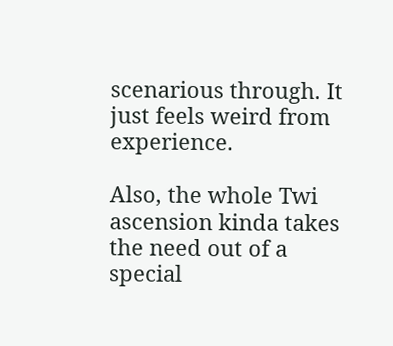scenarious through. It just feels weird from experience.

Also, the whole Twi ascension kinda takes the need out of a special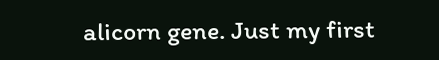alicorn gene. Just my first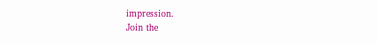impression.
Join the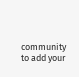community to add your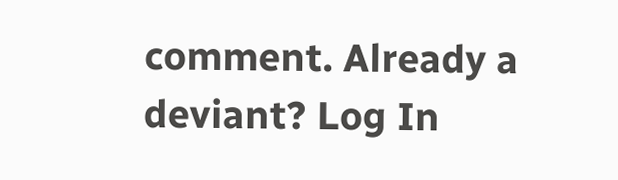comment. Already a deviant? Log In